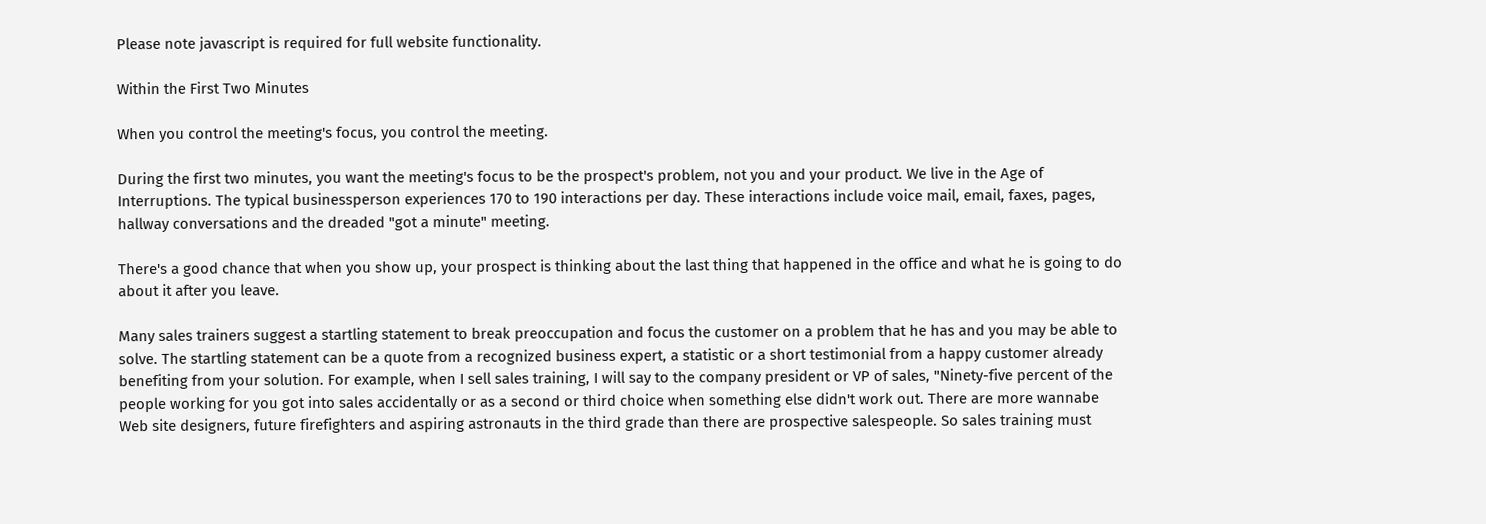Please note javascript is required for full website functionality.

Within the First Two Minutes

When you control the meeting's focus, you control the meeting.

During the first two minutes, you want the meeting's focus to be the prospect's problem, not you and your product. We live in the Age of Interruptions. The typical businessperson experiences 170 to 190 interactions per day. These interactions include voice mail, email, faxes, pages, hallway conversations and the dreaded "got a minute" meeting.

There's a good chance that when you show up, your prospect is thinking about the last thing that happened in the office and what he is going to do about it after you leave.

Many sales trainers suggest a startling statement to break preoccupation and focus the customer on a problem that he has and you may be able to solve. The startling statement can be a quote from a recognized business expert, a statistic or a short testimonial from a happy customer already benefiting from your solution. For example, when I sell sales training, I will say to the company president or VP of sales, "Ninety-five percent of the people working for you got into sales accidentally or as a second or third choice when something else didn't work out. There are more wannabe Web site designers, future firefighters and aspiring astronauts in the third grade than there are prospective salespeople. So sales training must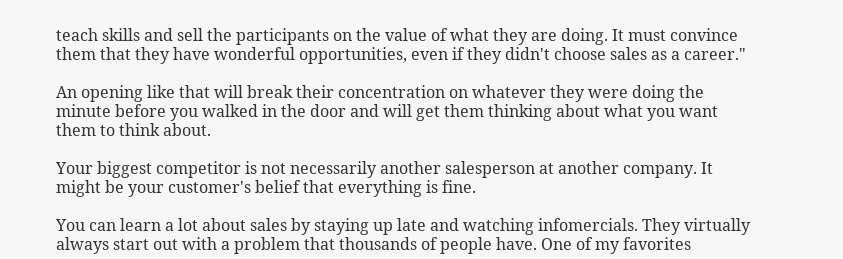teach skills and sell the participants on the value of what they are doing. It must convince them that they have wonderful opportunities, even if they didn't choose sales as a career."

An opening like that will break their concentration on whatever they were doing the minute before you walked in the door and will get them thinking about what you want them to think about.

Your biggest competitor is not necessarily another salesperson at another company. It might be your customer's belief that everything is fine.

You can learn a lot about sales by staying up late and watching infomercials. They virtually always start out with a problem that thousands of people have. One of my favorites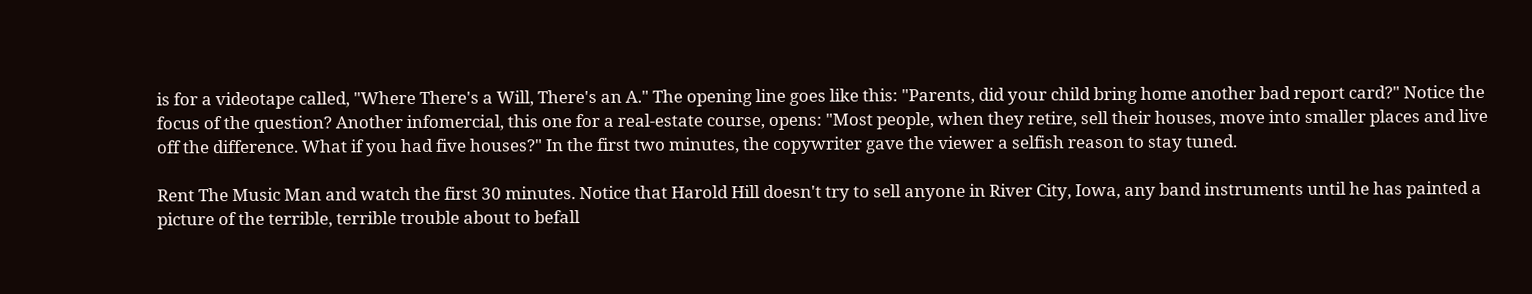is for a videotape called, "Where There's a Will, There's an A." The opening line goes like this: "Parents, did your child bring home another bad report card?" Notice the focus of the question? Another infomercial, this one for a real-estate course, opens: "Most people, when they retire, sell their houses, move into smaller places and live off the difference. What if you had five houses?" In the first two minutes, the copywriter gave the viewer a selfish reason to stay tuned.

Rent The Music Man and watch the first 30 minutes. Notice that Harold Hill doesn't try to sell anyone in River City, Iowa, any band instruments until he has painted a picture of the terrible, terrible trouble about to befall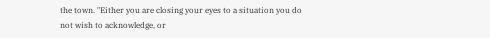the town. "Either you are closing your eyes to a situation you do not wish to acknowledge, or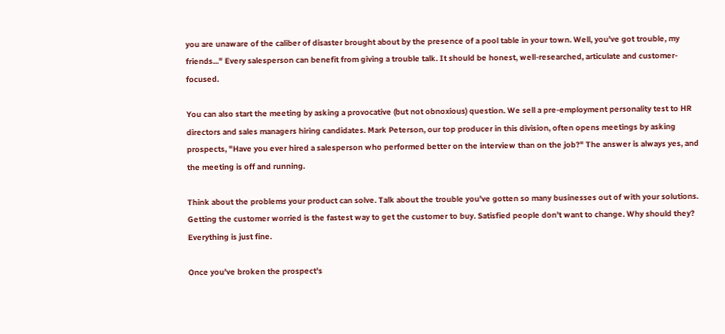you are unaware of the caliber of disaster brought about by the presence of a pool table in your town. Well, you've got trouble, my friends..." Every salesperson can benefit from giving a trouble talk. It should be honest, well-researched, articulate and customer-focused.

You can also start the meeting by asking a provocative (but not obnoxious) question. We sell a pre-employment personality test to HR directors and sales managers hiring candidates. Mark Peterson, our top producer in this division, often opens meetings by asking prospects, "Have you ever hired a salesperson who performed better on the interview than on the job?" The answer is always yes, and the meeting is off and running.

Think about the problems your product can solve. Talk about the trouble you've gotten so many businesses out of with your solutions. Getting the customer worried is the fastest way to get the customer to buy. Satisfied people don't want to change. Why should they? Everything is just fine.

Once you've broken the prospect's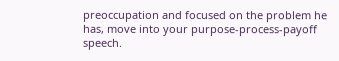preoccupation and focused on the problem he has, move into your purpose-process-payoff speech.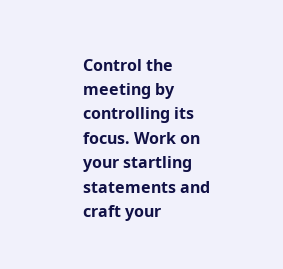Control the meeting by controlling its focus. Work on your startling statements and craft your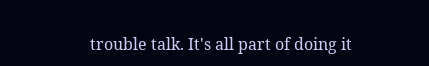trouble talk. It's all part of doing it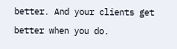better. And your clients get better when you do.